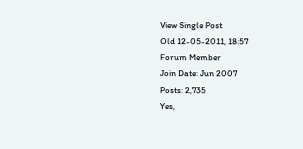View Single Post
Old 12-05-2011, 18:57
Forum Member
Join Date: Jun 2007
Posts: 2,735
Yes,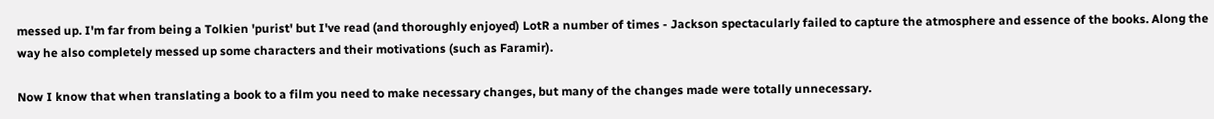messed up. I'm far from being a Tolkien 'purist' but I've read (and thoroughly enjoyed) LotR a number of times - Jackson spectacularly failed to capture the atmosphere and essence of the books. Along the way he also completely messed up some characters and their motivations (such as Faramir).

Now I know that when translating a book to a film you need to make necessary changes, but many of the changes made were totally unnecessary.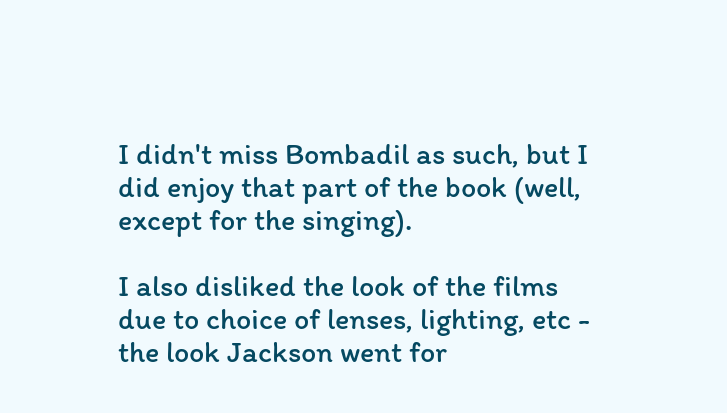I didn't miss Bombadil as such, but I did enjoy that part of the book (well, except for the singing).

I also disliked the look of the films due to choice of lenses, lighting, etc - the look Jackson went for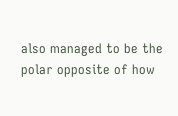also managed to be the polar opposite of how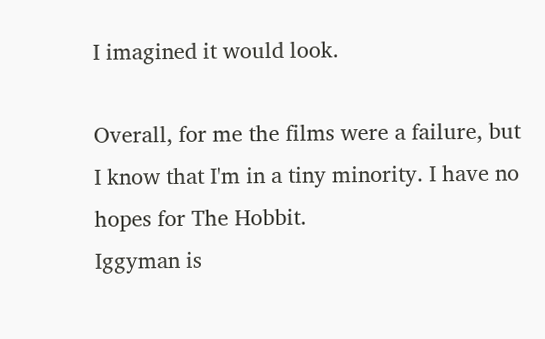I imagined it would look.

Overall, for me the films were a failure, but I know that I'm in a tiny minority. I have no hopes for The Hobbit.
Iggyman is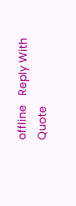offline   Reply With Quote